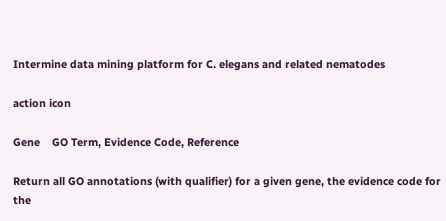Intermine data mining platform for C. elegans and related nematodes

action icon

Gene    GO Term, Evidence Code, Reference

Return all GO annotations (with qualifier) for a given gene, the evidence code for the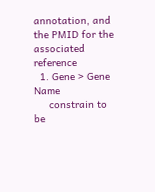annotation, and the PMID for the associated reference
  1. Gene > Gene Name
     constrain to be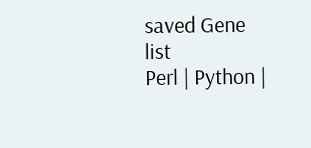saved Gene list
Perl | Python |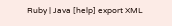Ruby | Java [help] export XML